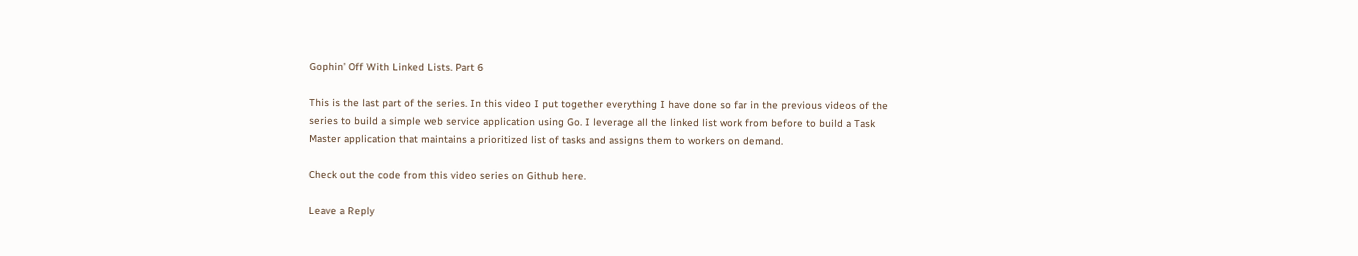Gophin’ Off With Linked Lists. Part 6

This is the last part of the series. In this video I put together everything I have done so far in the previous videos of the series to build a simple web service application using Go. I leverage all the linked list work from before to build a Task Master application that maintains a prioritized list of tasks and assigns them to workers on demand.

Check out the code from this video series on Github here.

Leave a Reply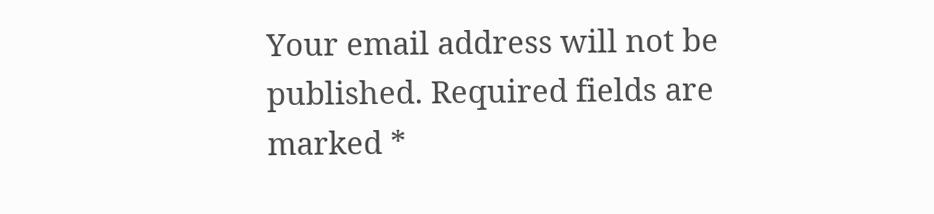Your email address will not be published. Required fields are marked *